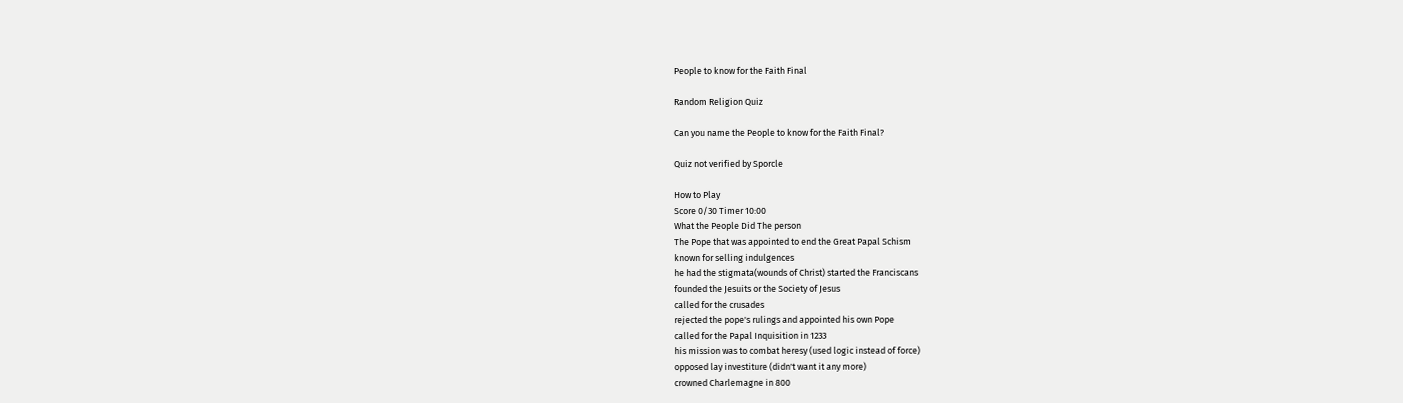People to know for the Faith Final

Random Religion Quiz

Can you name the People to know for the Faith Final?

Quiz not verified by Sporcle

How to Play
Score 0/30 Timer 10:00
What the People Did The person
The Pope that was appointed to end the Great Papal Schism
known for selling indulgences
he had the stigmata(wounds of Christ) started the Franciscans
founded the Jesuits or the Society of Jesus
called for the crusades
rejected the pope's rulings and appointed his own Pope
called for the Papal Inquisition in 1233
his mission was to combat heresy (used logic instead of force)
opposed lay investiture (didn't want it any more)
crowned Charlemagne in 800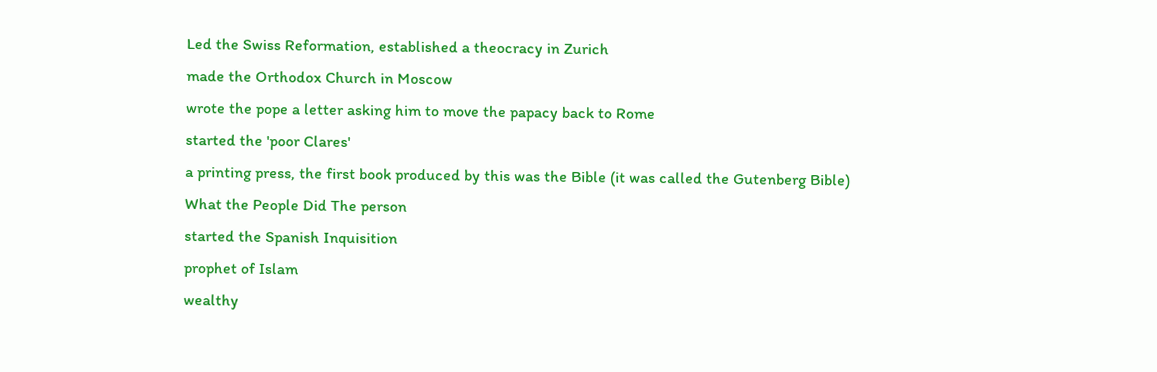Led the Swiss Reformation, established a theocracy in Zurich
made the Orthodox Church in Moscow
wrote the pope a letter asking him to move the papacy back to Rome
started the 'poor Clares'
a printing press, the first book produced by this was the Bible (it was called the Gutenberg Bible)
What the People Did The person
started the Spanish Inquisition
prophet of Islam
wealthy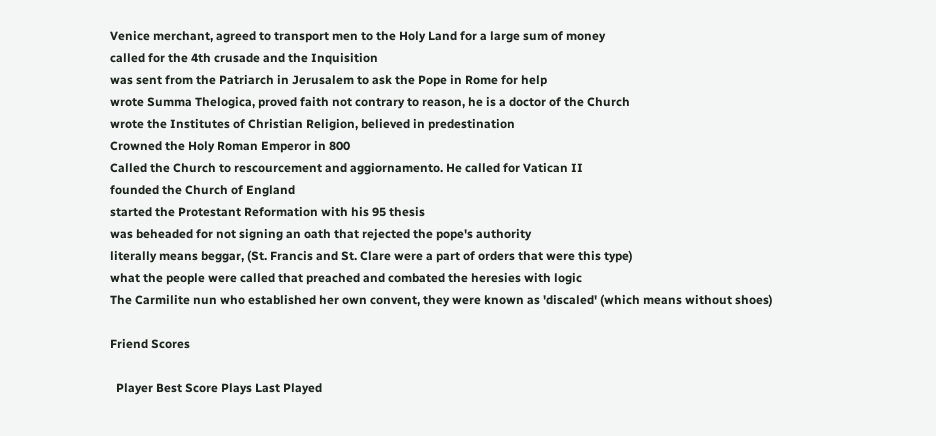Venice merchant, agreed to transport men to the Holy Land for a large sum of money
called for the 4th crusade and the Inquisition
was sent from the Patriarch in Jerusalem to ask the Pope in Rome for help
wrote Summa Thelogica, proved faith not contrary to reason, he is a doctor of the Church
wrote the Institutes of Christian Religion, believed in predestination
Crowned the Holy Roman Emperor in 800
Called the Church to rescourcement and aggiornamento. He called for Vatican II
founded the Church of England
started the Protestant Reformation with his 95 thesis
was beheaded for not signing an oath that rejected the pope's authority
literally means beggar, (St. Francis and St. Clare were a part of orders that were this type)
what the people were called that preached and combated the heresies with logic
The Carmilite nun who established her own convent, they were known as 'discaled' (which means without shoes)

Friend Scores

  Player Best Score Plays Last Played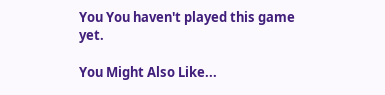You You haven't played this game yet.

You Might Also Like...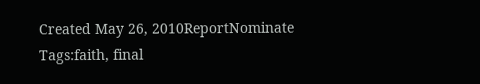Created May 26, 2010ReportNominate
Tags:faith, final